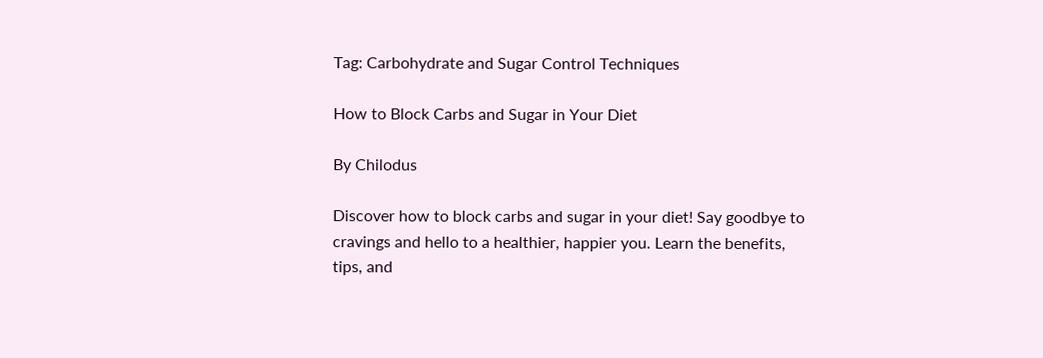Tag: Carbohydrate and Sugar Control Techniques

How to Block Carbs and Sugar in Your Diet

By Chilodus

Discover how to block carbs and sugar in your diet! Say goodbye to cravings and hello to a healthier, happier you. Learn the benefits, tips, and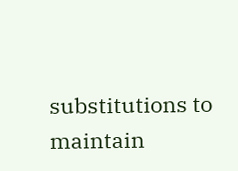substitutions to maintain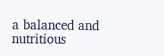a balanced and nutritious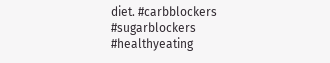diet. #carbblockers #sugarblockers #healthyeating